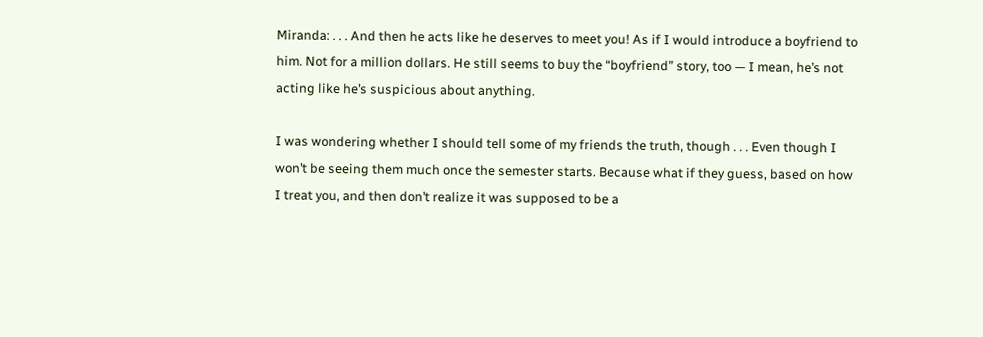Miranda: . . . And then he acts like he deserves to meet you! As if I would introduce a boyfriend to him. Not for a million dollars. He still seems to buy the “boyfriend” story, too — I mean, he’s not acting like he’s suspicious about anything.

I was wondering whether I should tell some of my friends the truth, though . . . Even though I won’t be seeing them much once the semester starts. Because what if they guess, based on how I treat you, and then don’t realize it was supposed to be a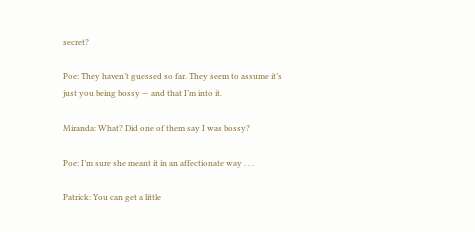secret?

Poe: They haven’t guessed so far. They seem to assume it’s just you being bossy — and that I’m into it.

Miranda: What? Did one of them say I was bossy?

Poe: I’m sure she meant it in an affectionate way . . .

Patrick: You can get a little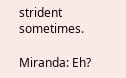strident sometimes.

Miranda: Eh?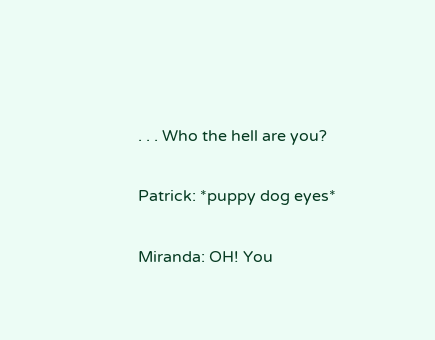. . . Who the hell are you?

Patrick: *puppy dog eyes*

Miranda: OH! You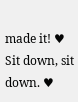made it! ♥ Sit down, sit down. ♥